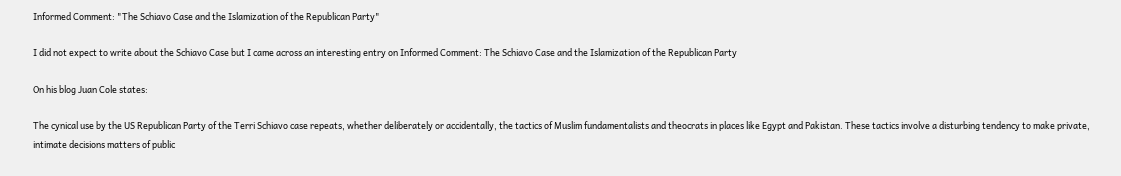Informed Comment: "The Schiavo Case and the Islamization of the Republican Party"

I did not expect to write about the Schiavo Case but I came across an interesting entry on Informed Comment: The Schiavo Case and the Islamization of the Republican Party

On his blog Juan Cole states:

The cynical use by the US Republican Party of the Terri Schiavo case repeats, whether deliberately or accidentally, the tactics of Muslim fundamentalists and theocrats in places like Egypt and Pakistan. These tactics involve a disturbing tendency to make private, intimate decisions matters of public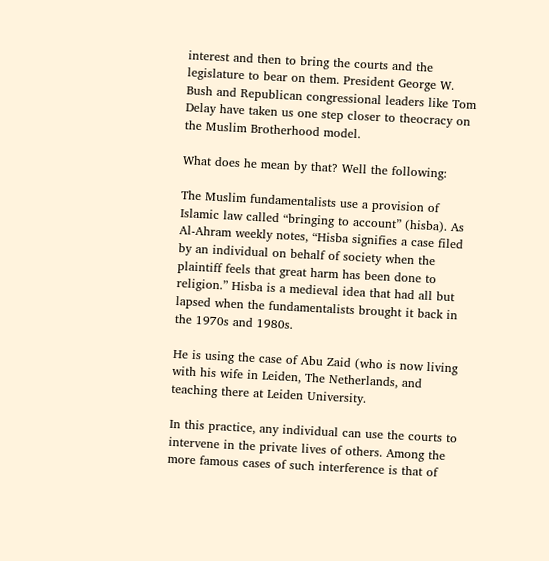interest and then to bring the courts and the legislature to bear on them. President George W. Bush and Republican congressional leaders like Tom Delay have taken us one step closer to theocracy on the Muslim Brotherhood model.

What does he mean by that? Well the following:

The Muslim fundamentalists use a provision of Islamic law called “bringing to account” (hisba). As Al-Ahram weekly notes, “Hisba signifies a case filed by an individual on behalf of society when the plaintiff feels that great harm has been done to religion.” Hisba is a medieval idea that had all but lapsed when the fundamentalists brought it back in the 1970s and 1980s.

He is using the case of Abu Zaid (who is now living with his wife in Leiden, The Netherlands, and teaching there at Leiden University.

In this practice, any individual can use the courts to intervene in the private lives of others. Among the more famous cases of such interference is that of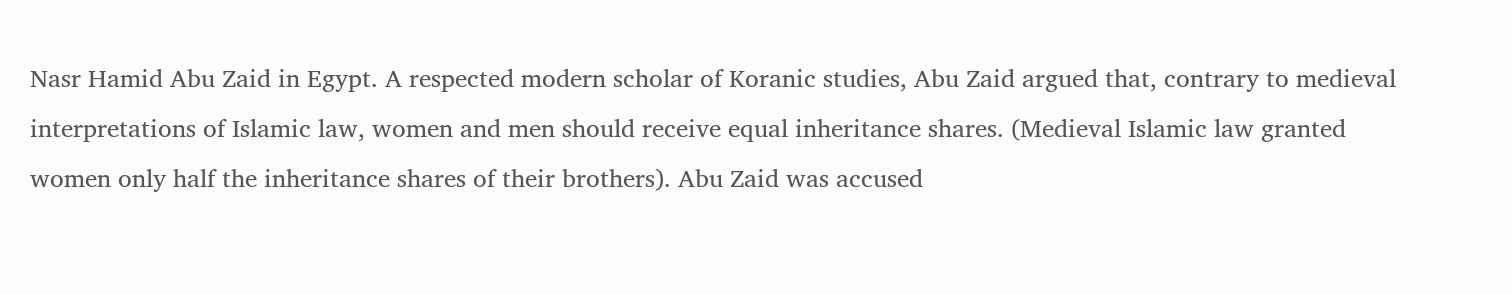Nasr Hamid Abu Zaid in Egypt. A respected modern scholar of Koranic studies, Abu Zaid argued that, contrary to medieval interpretations of Islamic law, women and men should receive equal inheritance shares. (Medieval Islamic law granted women only half the inheritance shares of their brothers). Abu Zaid was accused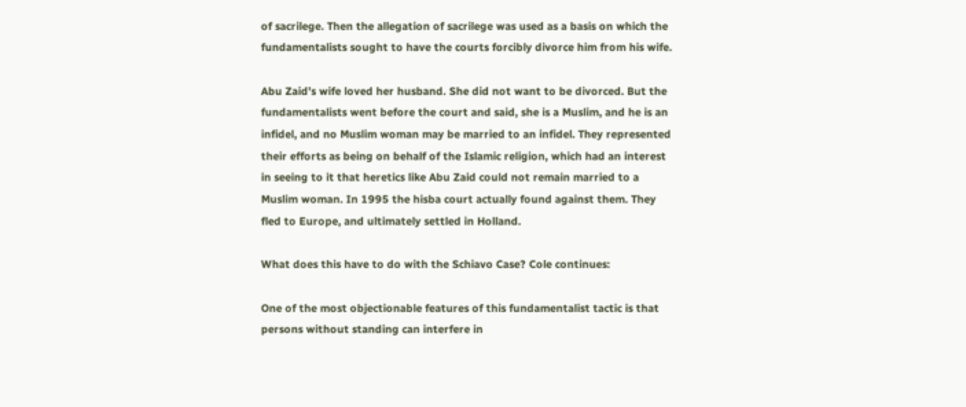of sacrilege. Then the allegation of sacrilege was used as a basis on which the fundamentalists sought to have the courts forcibly divorce him from his wife.

Abu Zaid’s wife loved her husband. She did not want to be divorced. But the fundamentalists went before the court and said, she is a Muslim, and he is an infidel, and no Muslim woman may be married to an infidel. They represented their efforts as being on behalf of the Islamic religion, which had an interest in seeing to it that heretics like Abu Zaid could not remain married to a Muslim woman. In 1995 the hisba court actually found against them. They fled to Europe, and ultimately settled in Holland.

What does this have to do with the Schiavo Case? Cole continues:

One of the most objectionable features of this fundamentalist tactic is that persons without standing can interfere in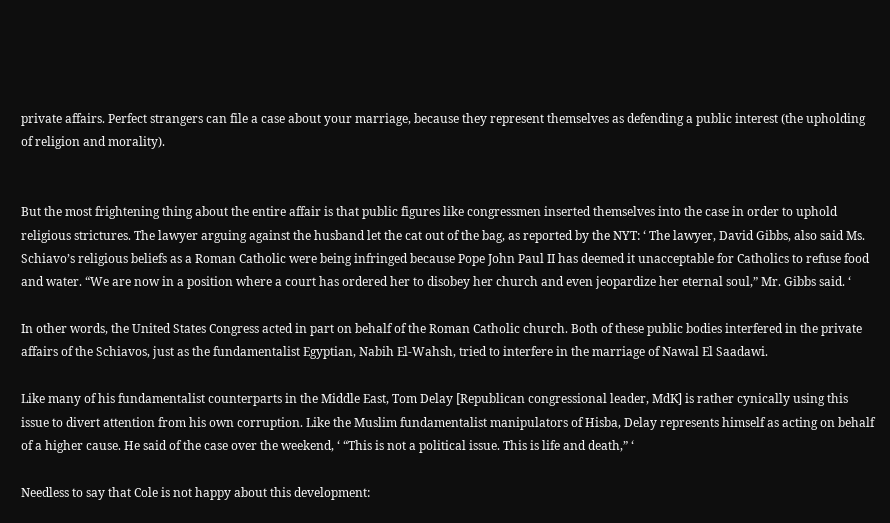private affairs. Perfect strangers can file a case about your marriage, because they represent themselves as defending a public interest (the upholding of religion and morality).


But the most frightening thing about the entire affair is that public figures like congressmen inserted themselves into the case in order to uphold religious strictures. The lawyer arguing against the husband let the cat out of the bag, as reported by the NYT: ‘ The lawyer, David Gibbs, also said Ms. Schiavo’s religious beliefs as a Roman Catholic were being infringed because Pope John Paul II has deemed it unacceptable for Catholics to refuse food and water. “We are now in a position where a court has ordered her to disobey her church and even jeopardize her eternal soul,” Mr. Gibbs said. ‘

In other words, the United States Congress acted in part on behalf of the Roman Catholic church. Both of these public bodies interfered in the private affairs of the Schiavos, just as the fundamentalist Egyptian, Nabih El-Wahsh, tried to interfere in the marriage of Nawal El Saadawi.

Like many of his fundamentalist counterparts in the Middle East, Tom Delay [Republican congressional leader, MdK] is rather cynically using this issue to divert attention from his own corruption. Like the Muslim fundamentalist manipulators of Hisba, Delay represents himself as acting on behalf of a higher cause. He said of the case over the weekend, ‘ “This is not a political issue. This is life and death,” ‘

Needless to say that Cole is not happy about this development: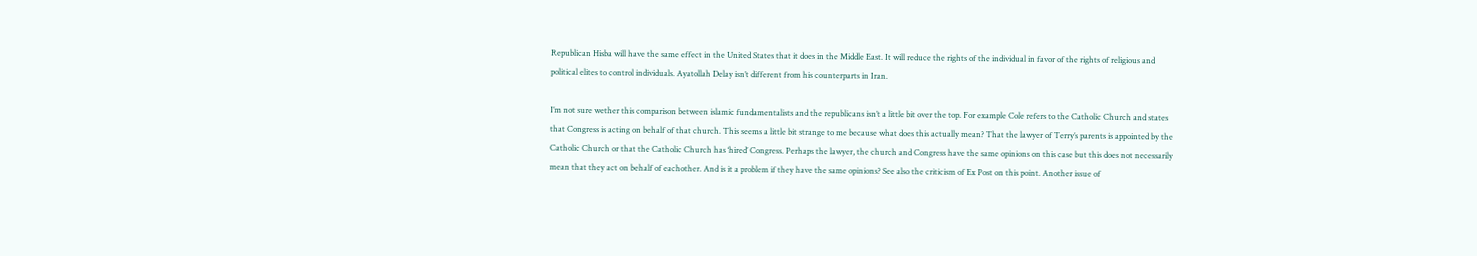Republican Hisba will have the same effect in the United States that it does in the Middle East. It will reduce the rights of the individual in favor of the rights of religious and political elites to control individuals. Ayatollah Delay isn’t different from his counterparts in Iran.

I’m not sure wether this comparison between islamic fundamentalists and the republicans isn’t a little bit over the top. For example Cole refers to the Catholic Church and states that Congress is acting on behalf of that church. This seems a little bit strange to me because what does this actually mean? That the lawyer of Terry’s parents is appointed by the Catholic Church or that the Catholic Church has ‘hired’ Congress. Perhaps the lawyer, the church and Congress have the same opinions on this case but this does not necessarily mean that they act on behalf of eachother. And is it a problem if they have the same opinions? See also the criticism of Ex Post on this point. Another issue of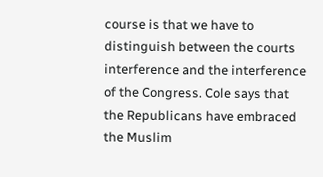course is that we have to distinguish between the courts interference and the interference of the Congress. Cole says that the Republicans have embraced the Muslim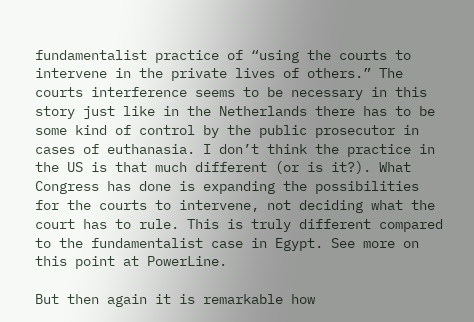fundamentalist practice of “using the courts to intervene in the private lives of others.” The courts interference seems to be necessary in this story just like in the Netherlands there has to be some kind of control by the public prosecutor in cases of euthanasia. I don’t think the practice in the US is that much different (or is it?). What Congress has done is expanding the possibilities for the courts to intervene, not deciding what the court has to rule. This is truly different compared to the fundamentalist case in Egypt. See more on this point at PowerLine.

But then again it is remarkable how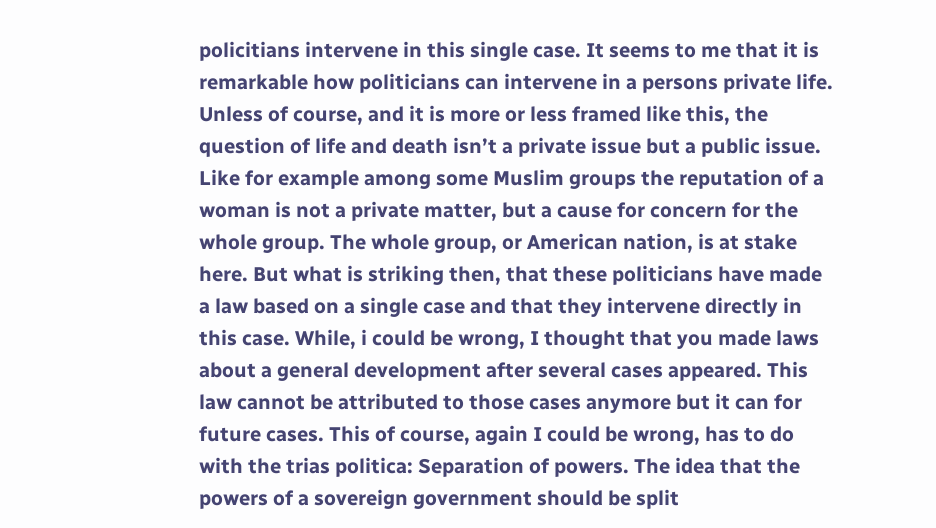policitians intervene in this single case. It seems to me that it is remarkable how politicians can intervene in a persons private life. Unless of course, and it is more or less framed like this, the question of life and death isn’t a private issue but a public issue. Like for example among some Muslim groups the reputation of a woman is not a private matter, but a cause for concern for the whole group. The whole group, or American nation, is at stake here. But what is striking then, that these politicians have made a law based on a single case and that they intervene directly in this case. While, i could be wrong, I thought that you made laws about a general development after several cases appeared. This law cannot be attributed to those cases anymore but it can for future cases. This of course, again I could be wrong, has to do with the trias politica: Separation of powers. The idea that the powers of a sovereign government should be split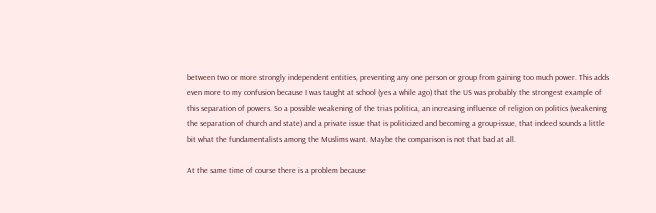between two or more strongly independent entities, preventing any one person or group from gaining too much power. This adds even more to my confusion because I was taught at school (yes a while ago) that the US was probably the strongest example of this separation of powers. So a possible weakening of the trias politica, an increasing influence of religion on politics (weakening the separation of church and state) and a private issue that is politicized and becoming a group-issue, that indeed sounds a little bit what the fundamentalists among the Muslims want. Maybe the comparison is not that bad at all.

At the same time of course there is a problem because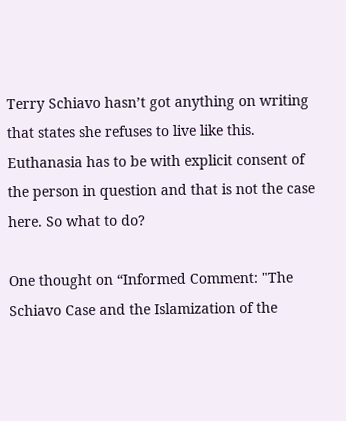Terry Schiavo hasn’t got anything on writing that states she refuses to live like this. Euthanasia has to be with explicit consent of the person in question and that is not the case here. So what to do?

One thought on “Informed Comment: "The Schiavo Case and the Islamization of the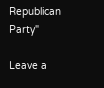Republican Party"

Leave a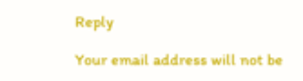Reply

Your email address will not be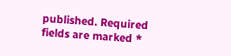published. Required fields are marked *